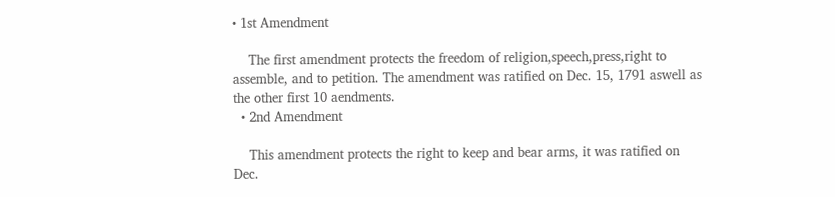• 1st Amendment

    The first amendment protects the freedom of religion,speech,press,right to assemble, and to petition. The amendment was ratified on Dec. 15, 1791 aswell as the other first 10 aendments.
  • 2nd Amendment

    This amendment protects the right to keep and bear arms, it was ratified on Dec.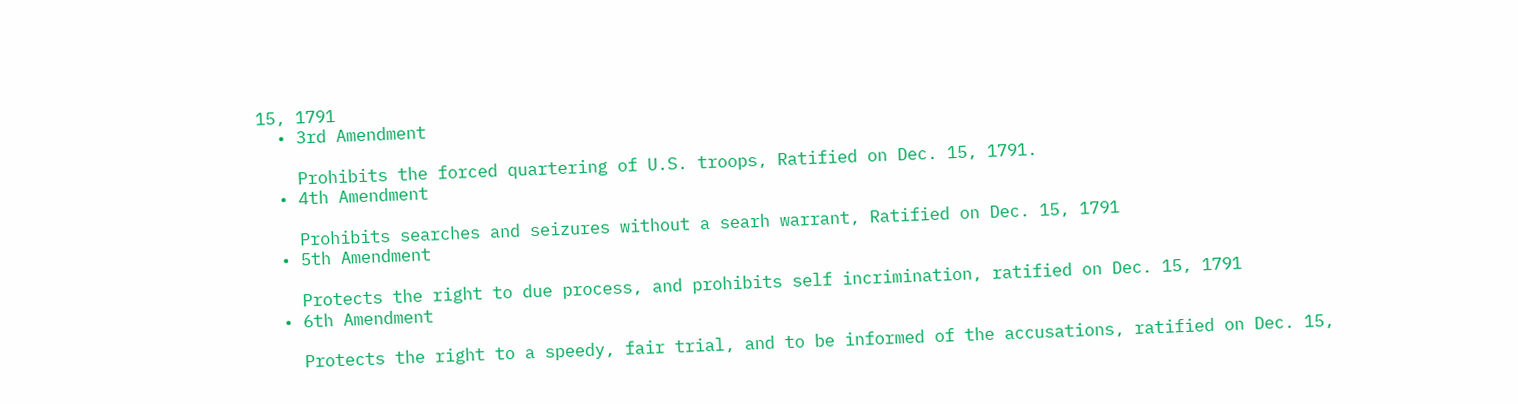15, 1791
  • 3rd Amendment

    Prohibits the forced quartering of U.S. troops, Ratified on Dec. 15, 1791.
  • 4th Amendment

    Prohibits searches and seizures without a searh warrant, Ratified on Dec. 15, 1791
  • 5th Amendment

    Protects the right to due process, and prohibits self incrimination, ratified on Dec. 15, 1791
  • 6th Amendment

    Protects the right to a speedy, fair trial, and to be informed of the accusations, ratified on Dec. 15,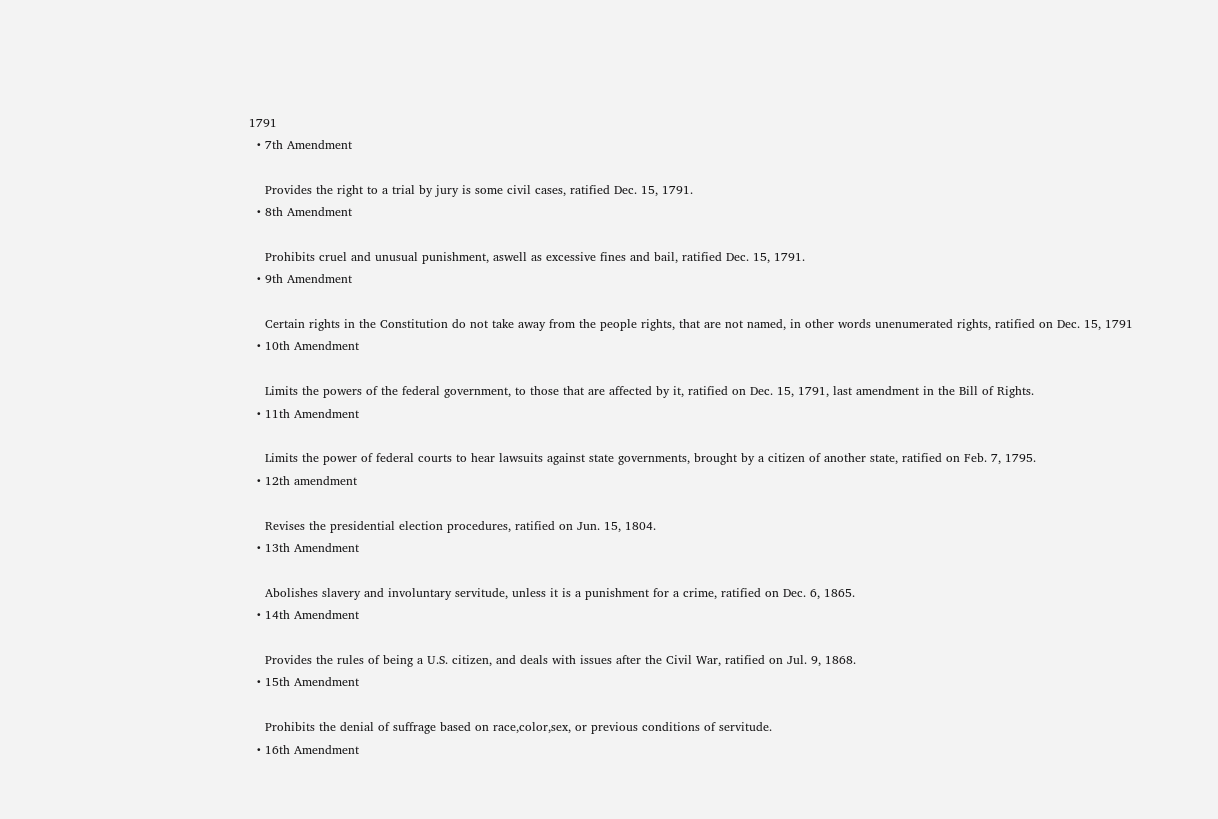1791
  • 7th Amendment

    Provides the right to a trial by jury is some civil cases, ratified Dec. 15, 1791.
  • 8th Amendment

    Prohibits cruel and unusual punishment, aswell as excessive fines and bail, ratified Dec. 15, 1791.
  • 9th Amendment

    Certain rights in the Constitution do not take away from the people rights, that are not named, in other words unenumerated rights, ratified on Dec. 15, 1791
  • 10th Amendment

    Limits the powers of the federal government, to those that are affected by it, ratified on Dec. 15, 1791, last amendment in the Bill of Rights.
  • 11th Amendment

    Limits the power of federal courts to hear lawsuits against state governments, brought by a citizen of another state, ratified on Feb. 7, 1795.
  • 12th amendment

    Revises the presidential election procedures, ratified on Jun. 15, 1804.
  • 13th Amendment

    Abolishes slavery and involuntary servitude, unless it is a punishment for a crime, ratified on Dec. 6, 1865.
  • 14th Amendment

    Provides the rules of being a U.S. citizen, and deals with issues after the Civil War, ratified on Jul. 9, 1868.
  • 15th Amendment

    Prohibits the denial of suffrage based on race,color,sex, or previous conditions of servitude.
  • 16th Amendment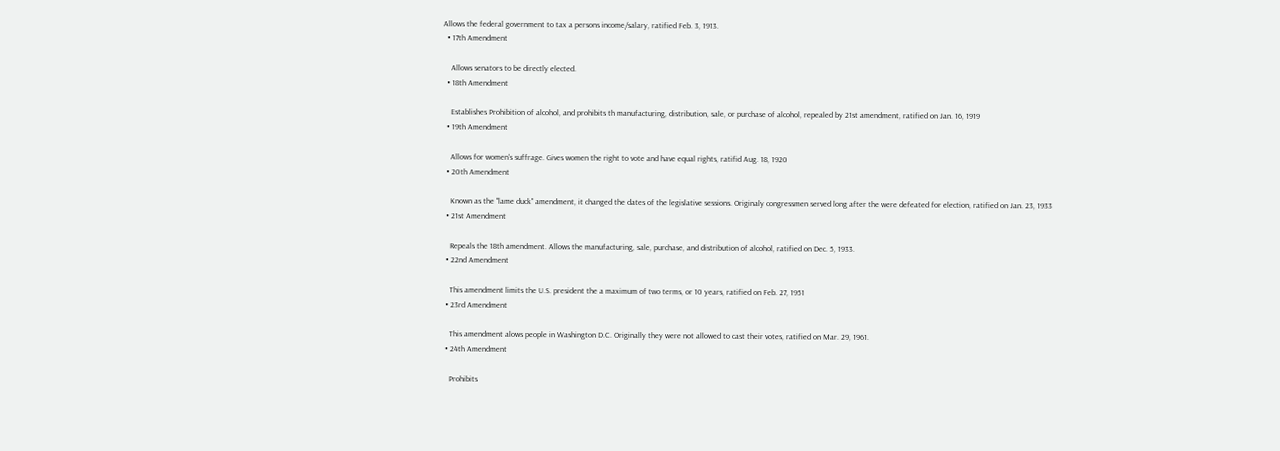Allows the federal government to tax a persons income/salary, ratified Feb. 3, 1913.
  • 17th Amendment

    Allows senators to be directly elected.
  • 18th Amendment

    Establishes Prohibition of alcohol, and prohibits th manufacturing, distribution, sale, or purchase of alcohol, repealed by 21st amendment, ratified on Jan. 16, 1919
  • 19th Amendment

    Allows for women's suffrage. Gives women the right to vote and have equal rights, ratifid Aug. 18, 1920
  • 20th Amendment

    Known as the "lame duck" amendment, it changed the dates of the legislative sessions. Originaly congressmen served long after the were defeated for election, ratified on Jan. 23, 1933
  • 21st Amendment

    Repeals the 18th amendment. Allows the manufacturing, sale, purchase, and distribution of alcohol, ratified on Dec. 5, 1933.
  • 22nd Amendment

    This amendment limits the U.S. president the a maximum of two terms, or 10 years, ratified on Feb. 27, 1951
  • 23rd Amendment

    This amendment alows people in Washington D.C. Originally they were not allowed to cast their votes, ratified on Mar. 29, 1961.
  • 24th Amendment

    Prohibits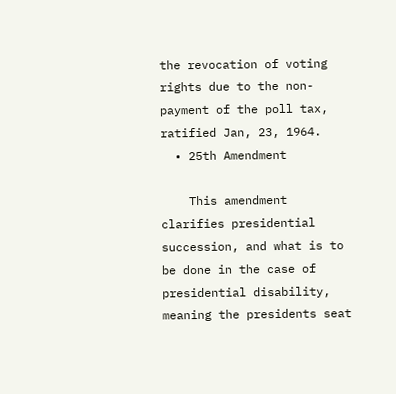the revocation of voting rights due to the non-payment of the poll tax, ratified Jan, 23, 1964.
  • 25th Amendment

    This amendment clarifies presidential succession, and what is to be done in the case of presidential disability, meaning the presidents seat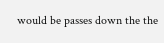would be passes down the the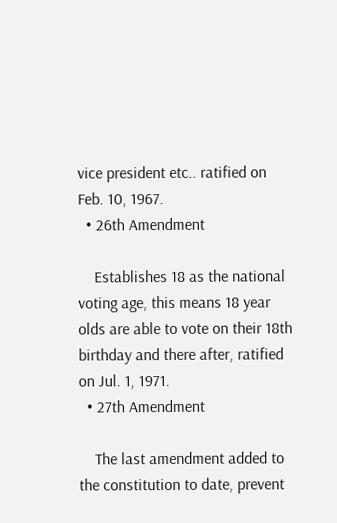vice president etc.. ratified on Feb. 10, 1967.
  • 26th Amendment

    Establishes 18 as the national voting age, this means 18 year olds are able to vote on their 18th birthday and there after, ratified on Jul. 1, 1971.
  • 27th Amendment

    The last amendment added to the constitution to date, prevent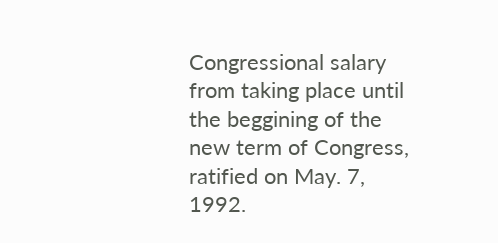Congressional salary from taking place until the beggining of the new term of Congress, ratified on May. 7, 1992.